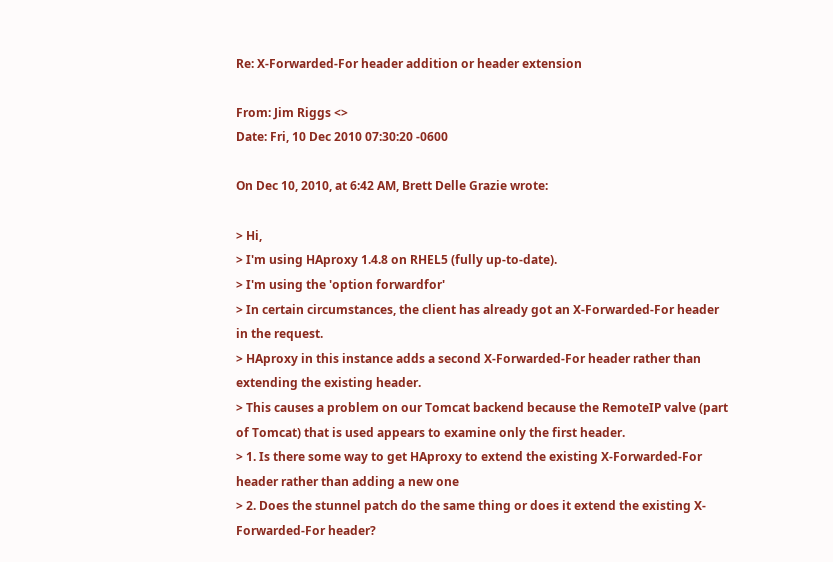Re: X-Forwarded-For header addition or header extension

From: Jim Riggs <>
Date: Fri, 10 Dec 2010 07:30:20 -0600

On Dec 10, 2010, at 6:42 AM, Brett Delle Grazie wrote:

> Hi,
> I'm using HAproxy 1.4.8 on RHEL5 (fully up-to-date).
> I'm using the 'option forwardfor'
> In certain circumstances, the client has already got an X-Forwarded-For header in the request.
> HAproxy in this instance adds a second X-Forwarded-For header rather than extending the existing header.
> This causes a problem on our Tomcat backend because the RemoteIP valve (part of Tomcat) that is used appears to examine only the first header.
> 1. Is there some way to get HAproxy to extend the existing X-Forwarded-For header rather than adding a new one
> 2. Does the stunnel patch do the same thing or does it extend the existing X-Forwarded-For header?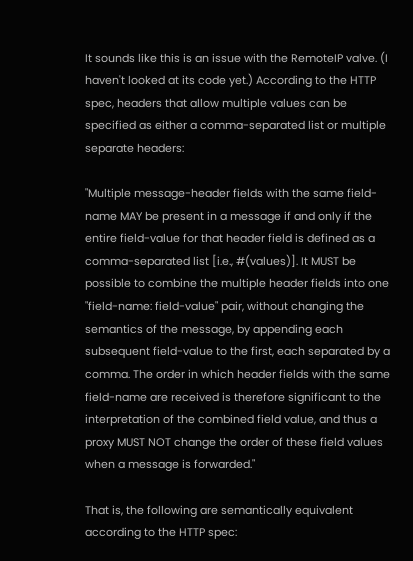It sounds like this is an issue with the RemoteIP valve. (I haven't looked at its code yet.) According to the HTTP spec, headers that allow multiple values can be specified as either a comma-separated list or multiple separate headers:

"Multiple message-header fields with the same field-name MAY be present in a message if and only if the entire field-value for that header field is defined as a comma-separated list [i.e., #(values)]. It MUST be possible to combine the multiple header fields into one "field-name: field-value" pair, without changing the semantics of the message, by appending each subsequent field-value to the first, each separated by a comma. The order in which header fields with the same field-name are received is therefore significant to the interpretation of the combined field value, and thus a proxy MUST NOT change the order of these field values when a message is forwarded."

That is, the following are semantically equivalent according to the HTTP spec: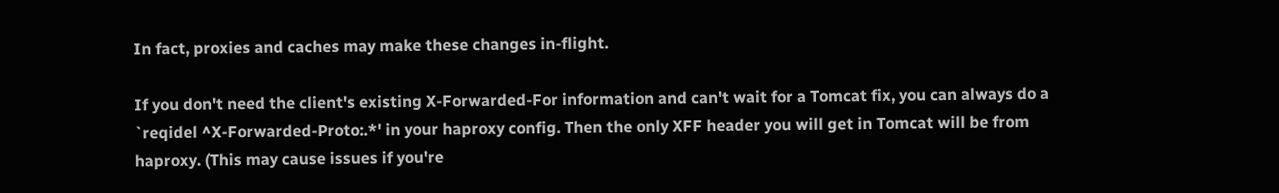In fact, proxies and caches may make these changes in-flight.

If you don't need the client's existing X-Forwarded-For information and can't wait for a Tomcat fix, you can always do a `reqidel ^X-Forwarded-Proto:.*' in your haproxy config. Then the only XFF header you will get in Tomcat will be from haproxy. (This may cause issues if you're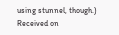using stunnel, though.) Received on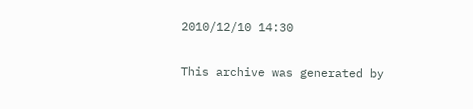2010/12/10 14:30

This archive was generated by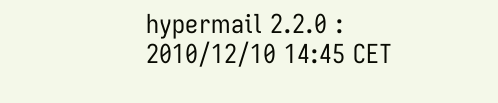hypermail 2.2.0 : 2010/12/10 14:45 CET